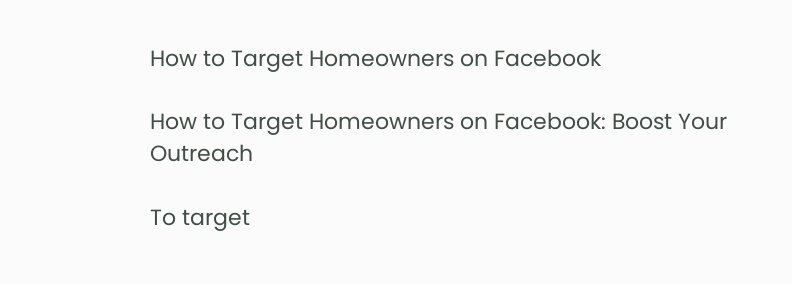How to Target Homeowners on Facebook

How to Target Homeowners on Facebook: Boost Your Outreach

To target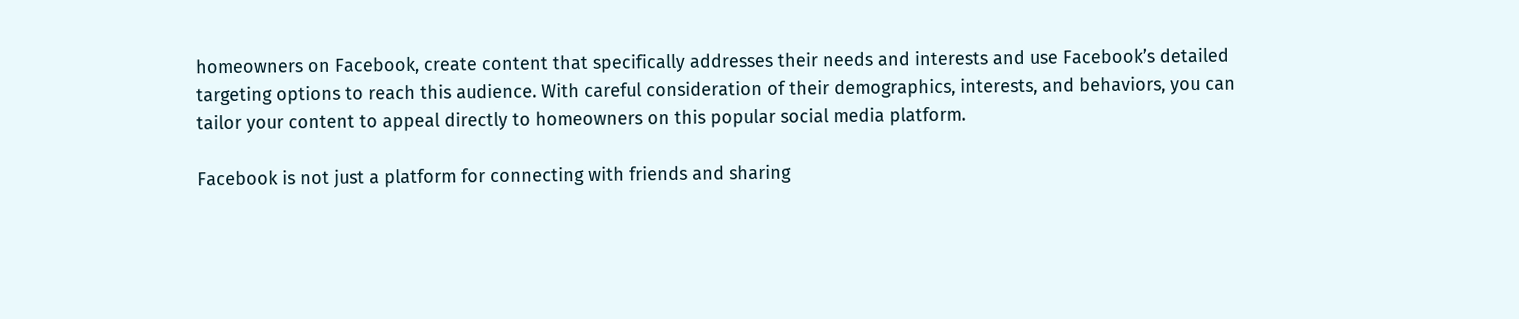homeowners on Facebook, create content that specifically addresses their needs and interests and use Facebook’s detailed targeting options to reach this audience. With careful consideration of their demographics, interests, and behaviors, you can tailor your content to appeal directly to homeowners on this popular social media platform.

Facebook is not just a platform for connecting with friends and sharing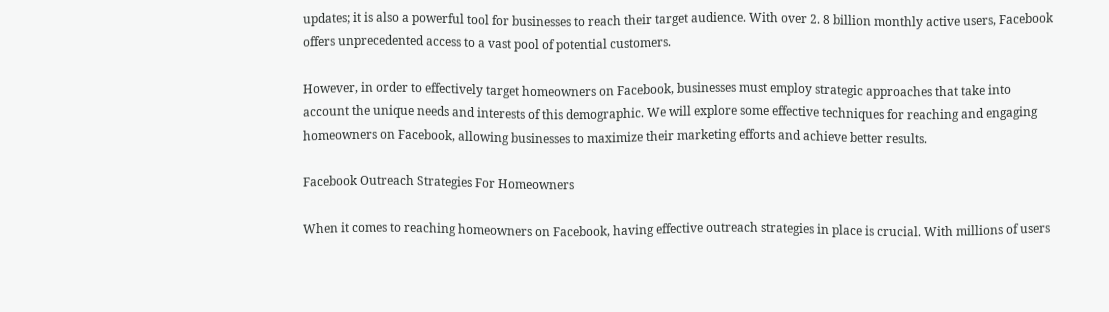updates; it is also a powerful tool for businesses to reach their target audience. With over 2. 8 billion monthly active users, Facebook offers unprecedented access to a vast pool of potential customers.

However, in order to effectively target homeowners on Facebook, businesses must employ strategic approaches that take into account the unique needs and interests of this demographic. We will explore some effective techniques for reaching and engaging homeowners on Facebook, allowing businesses to maximize their marketing efforts and achieve better results.

Facebook Outreach Strategies For Homeowners

When it comes to reaching homeowners on Facebook, having effective outreach strategies in place is crucial. With millions of users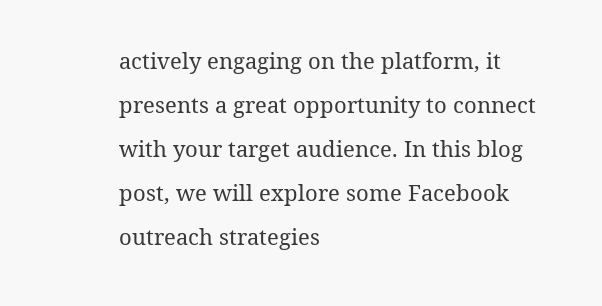actively engaging on the platform, it presents a great opportunity to connect with your target audience. In this blog post, we will explore some Facebook outreach strategies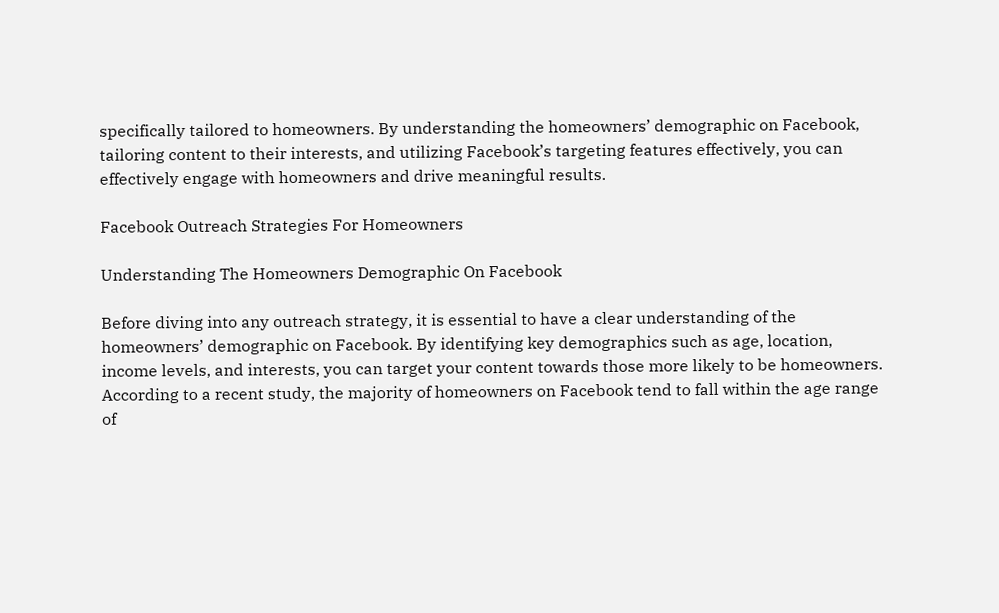specifically tailored to homeowners. By understanding the homeowners’ demographic on Facebook, tailoring content to their interests, and utilizing Facebook’s targeting features effectively, you can effectively engage with homeowners and drive meaningful results.

Facebook Outreach Strategies For Homeowners

Understanding The Homeowners Demographic On Facebook

Before diving into any outreach strategy, it is essential to have a clear understanding of the homeowners’ demographic on Facebook. By identifying key demographics such as age, location, income levels, and interests, you can target your content towards those more likely to be homeowners. According to a recent study, the majority of homeowners on Facebook tend to fall within the age range of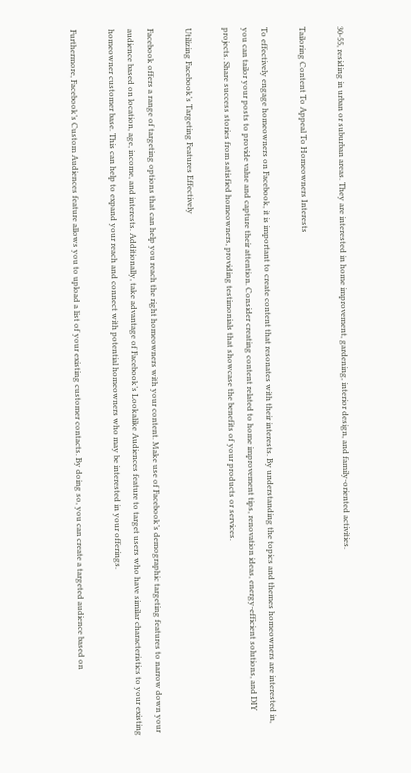30-55, residing in urban or suburban areas. They are interested in home improvement, gardening, interior design, and family-oriented activities.

Tailoring Content To Appeal To Homeowners Interests

To effectively engage homeowners on Facebook, it is important to create content that resonates with their interests. By understanding the topics and themes homeowners are interested in, you can tailor your posts to provide value and capture their attention. Consider creating content related to home improvement tips, renovation ideas, energy-efficient solutions, and DIY projects. Share success stories from satisfied homeowners, providing testimonials that showcase the benefits of your products or services.

Utilizing Facebook’s Targeting Features Effectively

Facebook offers a range of targeting options that can help you reach the right homeowners with your content. Make use of Facebook’s demographic targeting features to narrow down your audience based on location, age, income, and interests. Additionally, take advantage of Facebook’s Lookalike Audiences feature to target users who have similar characteristics to your existing homeowner customer base. This can help to expand your reach and connect with potential homeowners who may be interested in your offerings.

Furthermore, Facebook’s Custom Audiences feature allows you to upload a list of your existing customer contacts. By doing so, you can create a targeted audience based on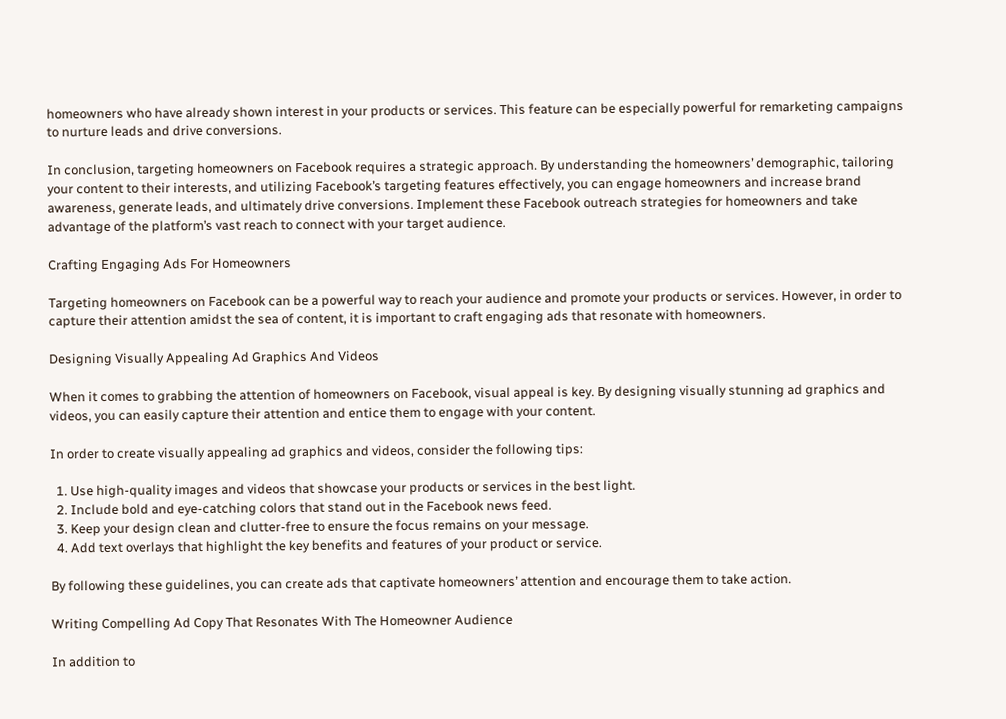homeowners who have already shown interest in your products or services. This feature can be especially powerful for remarketing campaigns to nurture leads and drive conversions.

In conclusion, targeting homeowners on Facebook requires a strategic approach. By understanding the homeowners’ demographic, tailoring your content to their interests, and utilizing Facebook’s targeting features effectively, you can engage homeowners and increase brand awareness, generate leads, and ultimately drive conversions. Implement these Facebook outreach strategies for homeowners and take advantage of the platform’s vast reach to connect with your target audience.

Crafting Engaging Ads For Homeowners

Targeting homeowners on Facebook can be a powerful way to reach your audience and promote your products or services. However, in order to capture their attention amidst the sea of content, it is important to craft engaging ads that resonate with homeowners.

Designing Visually Appealing Ad Graphics And Videos

When it comes to grabbing the attention of homeowners on Facebook, visual appeal is key. By designing visually stunning ad graphics and videos, you can easily capture their attention and entice them to engage with your content.

In order to create visually appealing ad graphics and videos, consider the following tips:

  1. Use high-quality images and videos that showcase your products or services in the best light.
  2. Include bold and eye-catching colors that stand out in the Facebook news feed.
  3. Keep your design clean and clutter-free to ensure the focus remains on your message.
  4. Add text overlays that highlight the key benefits and features of your product or service.

By following these guidelines, you can create ads that captivate homeowners’ attention and encourage them to take action.

Writing Compelling Ad Copy That Resonates With The Homeowner Audience

In addition to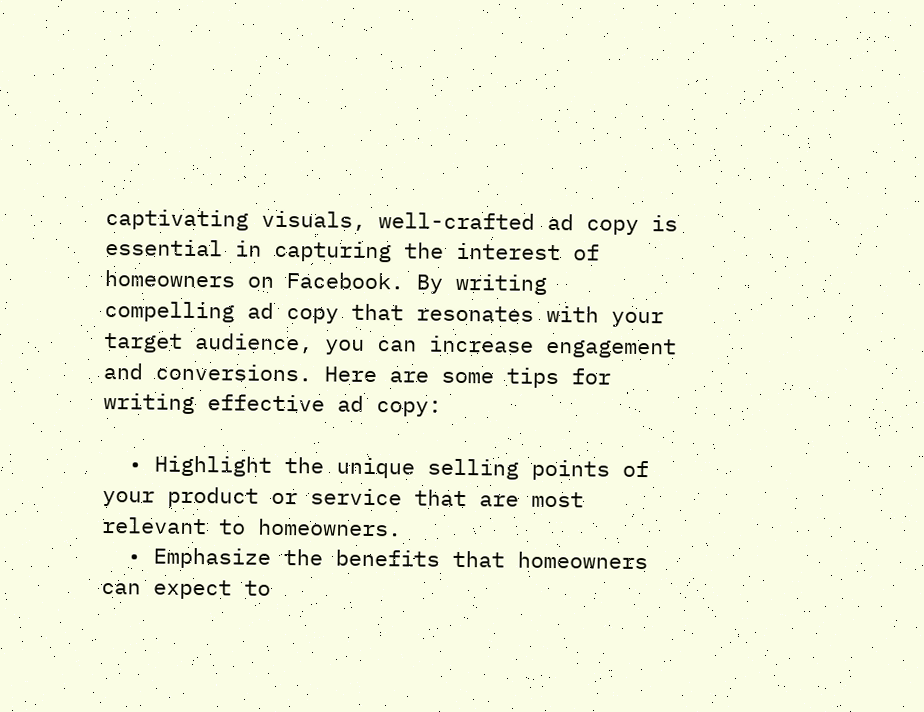captivating visuals, well-crafted ad copy is essential in capturing the interest of homeowners on Facebook. By writing compelling ad copy that resonates with your target audience, you can increase engagement and conversions. Here are some tips for writing effective ad copy:

  • Highlight the unique selling points of your product or service that are most relevant to homeowners.
  • Emphasize the benefits that homeowners can expect to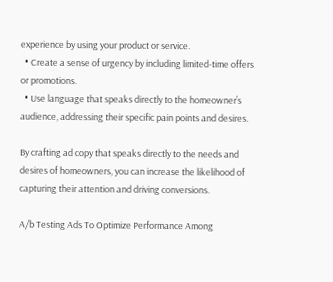experience by using your product or service.
  • Create a sense of urgency by including limited-time offers or promotions.
  • Use language that speaks directly to the homeowner’s audience, addressing their specific pain points and desires.

By crafting ad copy that speaks directly to the needs and desires of homeowners, you can increase the likelihood of capturing their attention and driving conversions.

A/b Testing Ads To Optimize Performance Among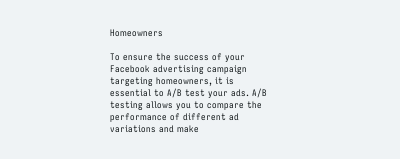Homeowners

To ensure the success of your Facebook advertising campaign targeting homeowners, it is essential to A/B test your ads. A/B testing allows you to compare the performance of different ad variations and make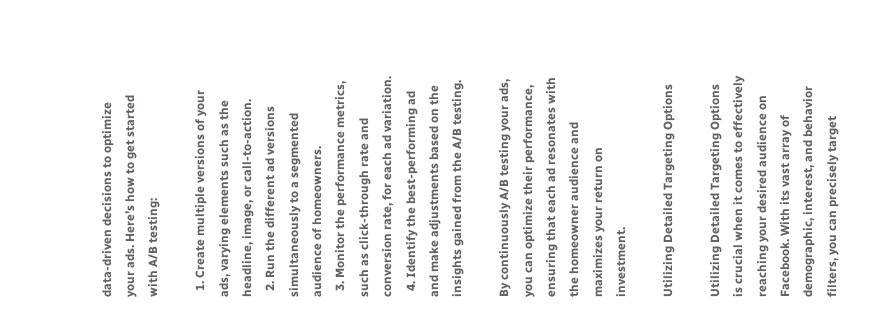data-driven decisions to optimize your ads. Here’s how to get started with A/B testing:

  1. Create multiple versions of your ads, varying elements such as the headline, image, or call-to-action.
  2. Run the different ad versions simultaneously to a segmented audience of homeowners.
  3. Monitor the performance metrics, such as click-through rate and conversion rate, for each ad variation.
  4. Identify the best-performing ad and make adjustments based on the insights gained from the A/B testing.

By continuously A/B testing your ads, you can optimize their performance, ensuring that each ad resonates with the homeowner audience and maximizes your return on investment.

Utilizing Detailed Targeting Options

Utilizing Detailed Targeting Options is crucial when it comes to effectively reaching your desired audience on Facebook. With its vast array of demographic, interest, and behavior filters, you can precisely target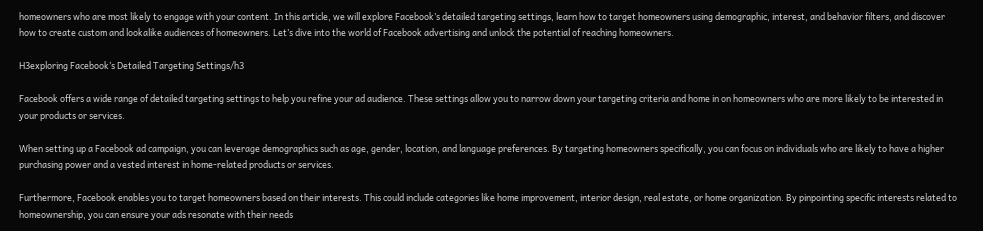homeowners who are most likely to engage with your content. In this article, we will explore Facebook’s detailed targeting settings, learn how to target homeowners using demographic, interest, and behavior filters, and discover how to create custom and lookalike audiences of homeowners. Let’s dive into the world of Facebook advertising and unlock the potential of reaching homeowners.

H3exploring Facebook’s Detailed Targeting Settings/h3

Facebook offers a wide range of detailed targeting settings to help you refine your ad audience. These settings allow you to narrow down your targeting criteria and home in on homeowners who are more likely to be interested in your products or services.

When setting up a Facebook ad campaign, you can leverage demographics such as age, gender, location, and language preferences. By targeting homeowners specifically, you can focus on individuals who are likely to have a higher purchasing power and a vested interest in home-related products or services.

Furthermore, Facebook enables you to target homeowners based on their interests. This could include categories like home improvement, interior design, real estate, or home organization. By pinpointing specific interests related to homeownership, you can ensure your ads resonate with their needs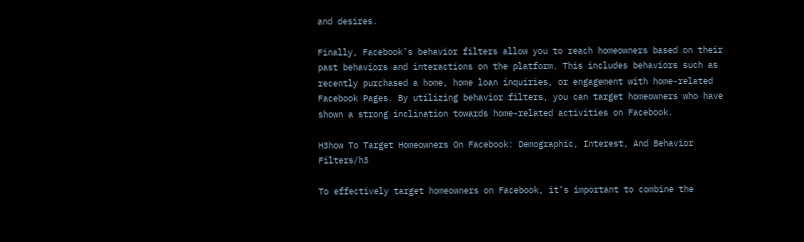and desires.

Finally, Facebook’s behavior filters allow you to reach homeowners based on their past behaviors and interactions on the platform. This includes behaviors such as recently purchased a home, home loan inquiries, or engagement with home-related Facebook Pages. By utilizing behavior filters, you can target homeowners who have shown a strong inclination towards home-related activities on Facebook.

H3how To Target Homeowners On Facebook: Demographic, Interest, And Behavior Filters/h3

To effectively target homeowners on Facebook, it’s important to combine the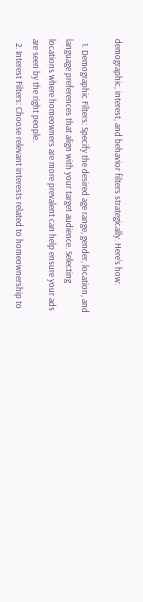demographic, interest, and behavior filters strategically. Here’s how:

  1. Demographic Filters: Specify the desired age range, gender, location, and language preferences that align with your target audience. Selecting locations where homeowners are more prevalent can help ensure your ads are seen by the right people.
  2. Interest Filters: Choose relevant interests related to homeownership to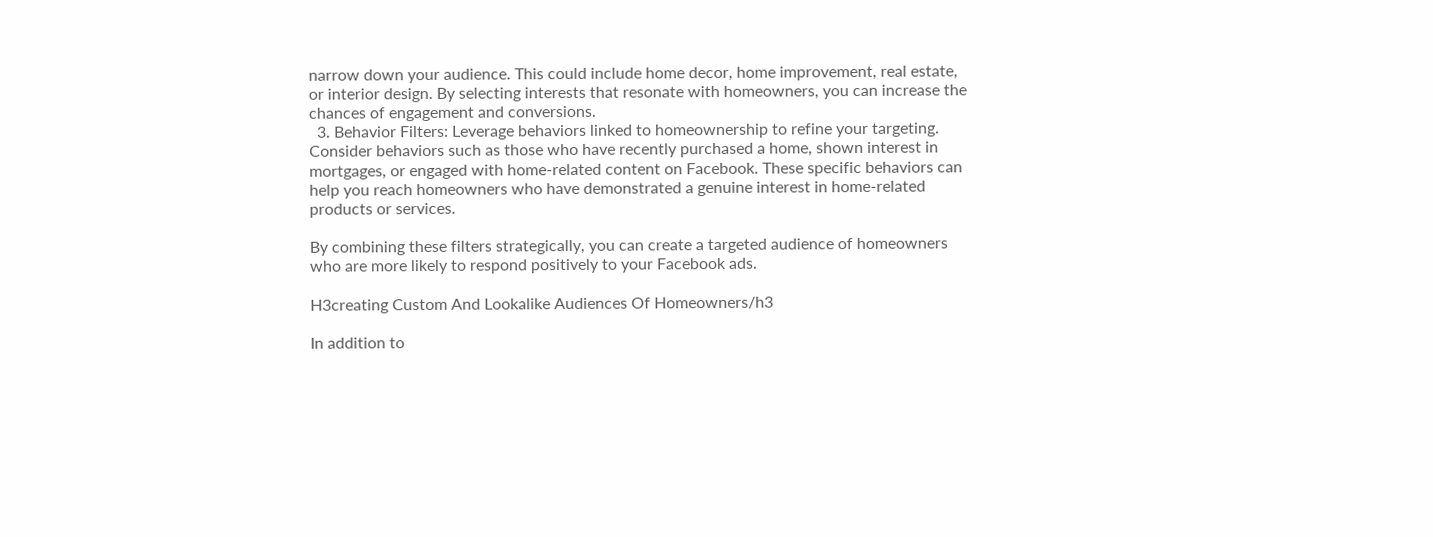narrow down your audience. This could include home decor, home improvement, real estate, or interior design. By selecting interests that resonate with homeowners, you can increase the chances of engagement and conversions.
  3. Behavior Filters: Leverage behaviors linked to homeownership to refine your targeting. Consider behaviors such as those who have recently purchased a home, shown interest in mortgages, or engaged with home-related content on Facebook. These specific behaviors can help you reach homeowners who have demonstrated a genuine interest in home-related products or services.

By combining these filters strategically, you can create a targeted audience of homeowners who are more likely to respond positively to your Facebook ads.

H3creating Custom And Lookalike Audiences Of Homeowners/h3

In addition to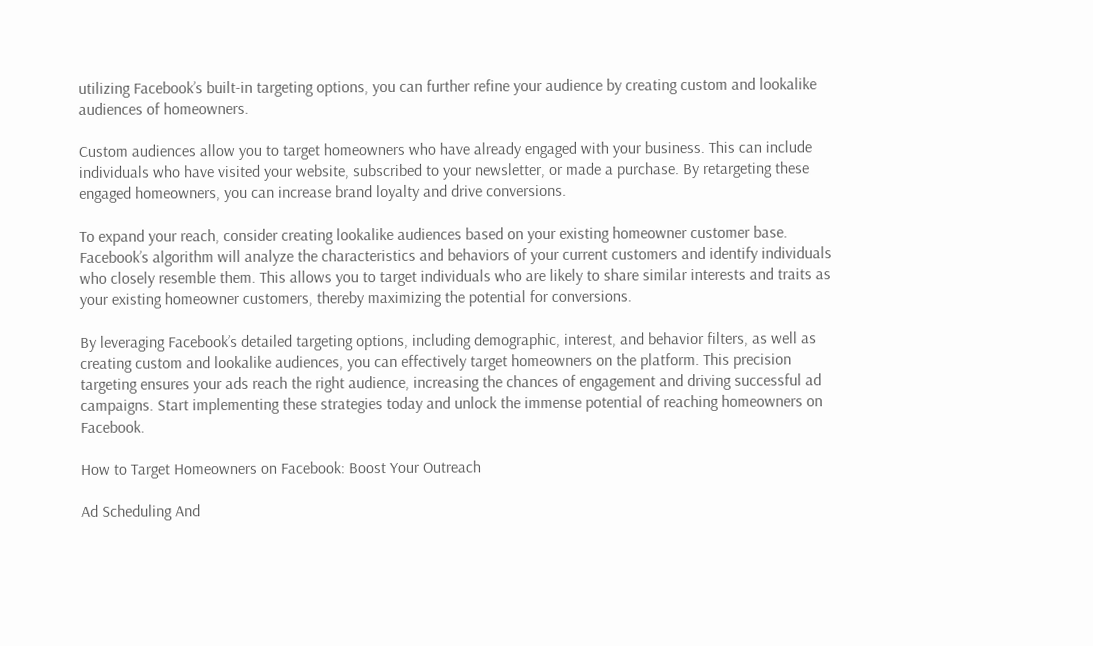utilizing Facebook’s built-in targeting options, you can further refine your audience by creating custom and lookalike audiences of homeowners.

Custom audiences allow you to target homeowners who have already engaged with your business. This can include individuals who have visited your website, subscribed to your newsletter, or made a purchase. By retargeting these engaged homeowners, you can increase brand loyalty and drive conversions.

To expand your reach, consider creating lookalike audiences based on your existing homeowner customer base. Facebook’s algorithm will analyze the characteristics and behaviors of your current customers and identify individuals who closely resemble them. This allows you to target individuals who are likely to share similar interests and traits as your existing homeowner customers, thereby maximizing the potential for conversions.

By leveraging Facebook’s detailed targeting options, including demographic, interest, and behavior filters, as well as creating custom and lookalike audiences, you can effectively target homeowners on the platform. This precision targeting ensures your ads reach the right audience, increasing the chances of engagement and driving successful ad campaigns. Start implementing these strategies today and unlock the immense potential of reaching homeowners on Facebook.

How to Target Homeowners on Facebook: Boost Your Outreach

Ad Scheduling And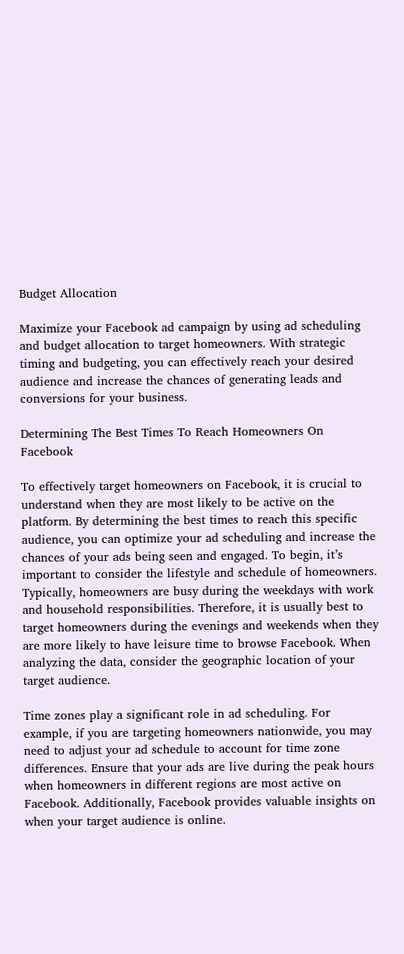Budget Allocation

Maximize your Facebook ad campaign by using ad scheduling and budget allocation to target homeowners. With strategic timing and budgeting, you can effectively reach your desired audience and increase the chances of generating leads and conversions for your business.

Determining The Best Times To Reach Homeowners On Facebook

To effectively target homeowners on Facebook, it is crucial to understand when they are most likely to be active on the platform. By determining the best times to reach this specific audience, you can optimize your ad scheduling and increase the chances of your ads being seen and engaged. To begin, it’s important to consider the lifestyle and schedule of homeowners. Typically, homeowners are busy during the weekdays with work and household responsibilities. Therefore, it is usually best to target homeowners during the evenings and weekends when they are more likely to have leisure time to browse Facebook. When analyzing the data, consider the geographic location of your target audience.

Time zones play a significant role in ad scheduling. For example, if you are targeting homeowners nationwide, you may need to adjust your ad schedule to account for time zone differences. Ensure that your ads are live during the peak hours when homeowners in different regions are most active on Facebook. Additionally, Facebook provides valuable insights on when your target audience is online.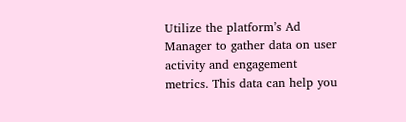Utilize the platform’s Ad Manager to gather data on user activity and engagement metrics. This data can help you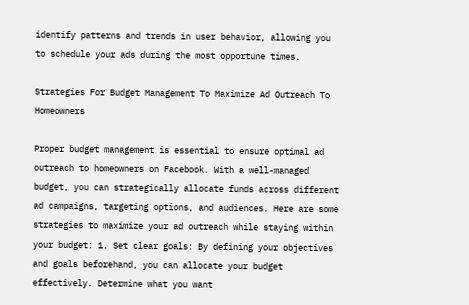identify patterns and trends in user behavior, allowing you to schedule your ads during the most opportune times.

Strategies For Budget Management To Maximize Ad Outreach To Homeowners

Proper budget management is essential to ensure optimal ad outreach to homeowners on Facebook. With a well-managed budget, you can strategically allocate funds across different ad campaigns, targeting options, and audiences. Here are some strategies to maximize your ad outreach while staying within your budget: 1. Set clear goals: By defining your objectives and goals beforehand, you can allocate your budget effectively. Determine what you want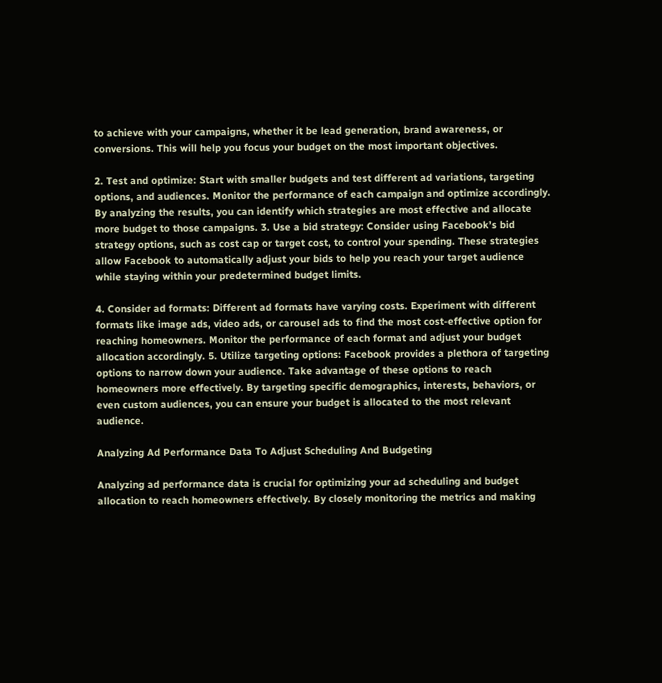to achieve with your campaigns, whether it be lead generation, brand awareness, or conversions. This will help you focus your budget on the most important objectives.

2. Test and optimize: Start with smaller budgets and test different ad variations, targeting options, and audiences. Monitor the performance of each campaign and optimize accordingly. By analyzing the results, you can identify which strategies are most effective and allocate more budget to those campaigns. 3. Use a bid strategy: Consider using Facebook’s bid strategy options, such as cost cap or target cost, to control your spending. These strategies allow Facebook to automatically adjust your bids to help you reach your target audience while staying within your predetermined budget limits.

4. Consider ad formats: Different ad formats have varying costs. Experiment with different formats like image ads, video ads, or carousel ads to find the most cost-effective option for reaching homeowners. Monitor the performance of each format and adjust your budget allocation accordingly. 5. Utilize targeting options: Facebook provides a plethora of targeting options to narrow down your audience. Take advantage of these options to reach homeowners more effectively. By targeting specific demographics, interests, behaviors, or even custom audiences, you can ensure your budget is allocated to the most relevant audience.

Analyzing Ad Performance Data To Adjust Scheduling And Budgeting

Analyzing ad performance data is crucial for optimizing your ad scheduling and budget allocation to reach homeowners effectively. By closely monitoring the metrics and making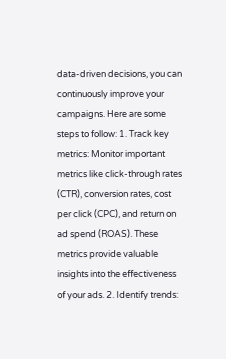data-driven decisions, you can continuously improve your campaigns. Here are some steps to follow: 1. Track key metrics: Monitor important metrics like click-through rates (CTR), conversion rates, cost per click (CPC), and return on ad spend (ROAS). These metrics provide valuable insights into the effectiveness of your ads. 2. Identify trends: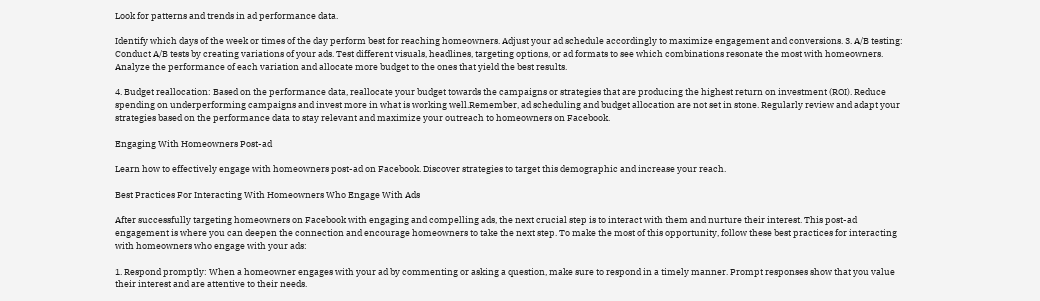Look for patterns and trends in ad performance data.

Identify which days of the week or times of the day perform best for reaching homeowners. Adjust your ad schedule accordingly to maximize engagement and conversions. 3. A/B testing: Conduct A/B tests by creating variations of your ads. Test different visuals, headlines, targeting options, or ad formats to see which combinations resonate the most with homeowners. Analyze the performance of each variation and allocate more budget to the ones that yield the best results.

4. Budget reallocation: Based on the performance data, reallocate your budget towards the campaigns or strategies that are producing the highest return on investment (ROI). Reduce spending on underperforming campaigns and invest more in what is working well.Remember, ad scheduling and budget allocation are not set in stone. Regularly review and adapt your strategies based on the performance data to stay relevant and maximize your outreach to homeowners on Facebook.

Engaging With Homeowners Post-ad

Learn how to effectively engage with homeowners post-ad on Facebook. Discover strategies to target this demographic and increase your reach.

Best Practices For Interacting With Homeowners Who Engage With Ads

After successfully targeting homeowners on Facebook with engaging and compelling ads, the next crucial step is to interact with them and nurture their interest. This post-ad engagement is where you can deepen the connection and encourage homeowners to take the next step. To make the most of this opportunity, follow these best practices for interacting with homeowners who engage with your ads:

1. Respond promptly: When a homeowner engages with your ad by commenting or asking a question, make sure to respond in a timely manner. Prompt responses show that you value their interest and are attentive to their needs.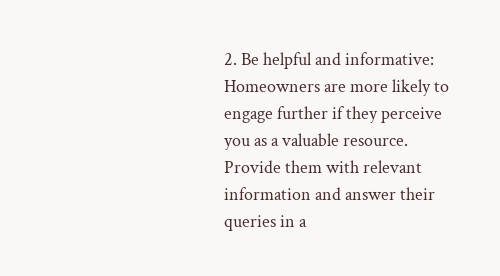2. Be helpful and informative: Homeowners are more likely to engage further if they perceive you as a valuable resource. Provide them with relevant information and answer their queries in a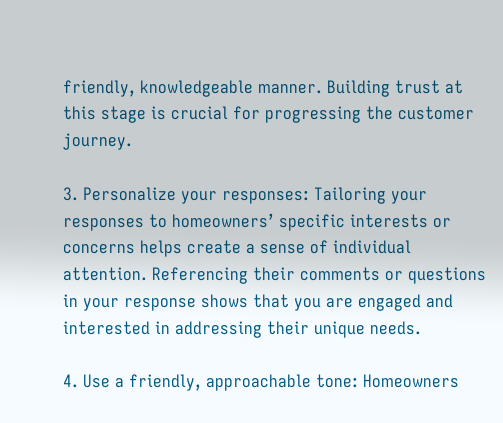friendly, knowledgeable manner. Building trust at this stage is crucial for progressing the customer journey.

3. Personalize your responses: Tailoring your responses to homeowners’ specific interests or concerns helps create a sense of individual attention. Referencing their comments or questions in your response shows that you are engaged and interested in addressing their unique needs.

4. Use a friendly, approachable tone: Homeowners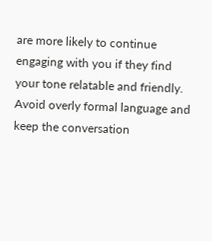are more likely to continue engaging with you if they find your tone relatable and friendly. Avoid overly formal language and keep the conversation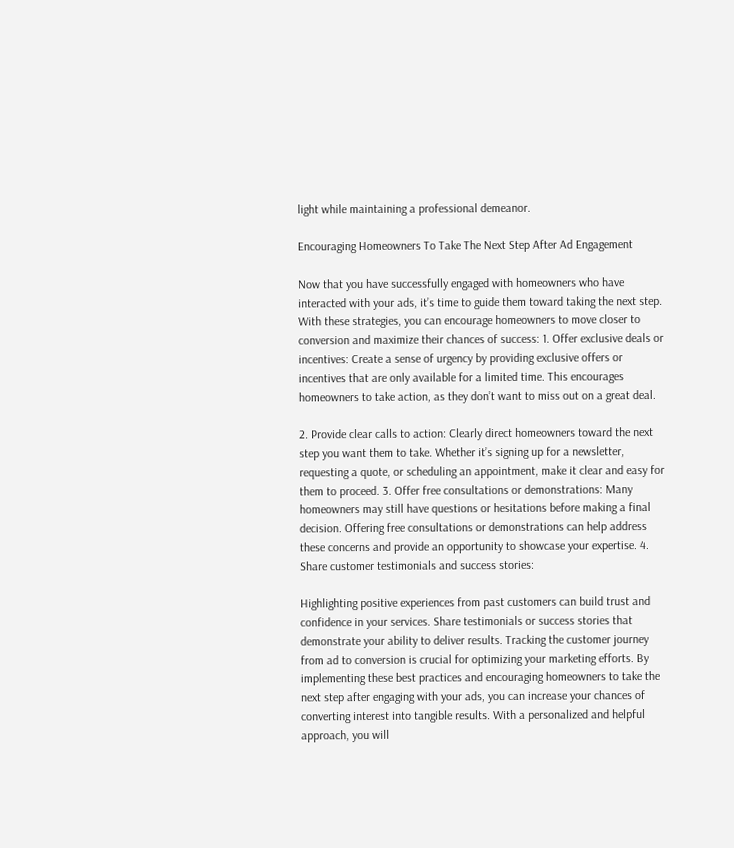light while maintaining a professional demeanor.

Encouraging Homeowners To Take The Next Step After Ad Engagement

Now that you have successfully engaged with homeowners who have interacted with your ads, it’s time to guide them toward taking the next step. With these strategies, you can encourage homeowners to move closer to conversion and maximize their chances of success: 1. Offer exclusive deals or incentives: Create a sense of urgency by providing exclusive offers or incentives that are only available for a limited time. This encourages homeowners to take action, as they don’t want to miss out on a great deal.

2. Provide clear calls to action: Clearly direct homeowners toward the next step you want them to take. Whether it’s signing up for a newsletter, requesting a quote, or scheduling an appointment, make it clear and easy for them to proceed. 3. Offer free consultations or demonstrations: Many homeowners may still have questions or hesitations before making a final decision. Offering free consultations or demonstrations can help address these concerns and provide an opportunity to showcase your expertise. 4. Share customer testimonials and success stories:

Highlighting positive experiences from past customers can build trust and confidence in your services. Share testimonials or success stories that demonstrate your ability to deliver results. Tracking the customer journey from ad to conversion is crucial for optimizing your marketing efforts. By implementing these best practices and encouraging homeowners to take the next step after engaging with your ads, you can increase your chances of converting interest into tangible results. With a personalized and helpful approach, you will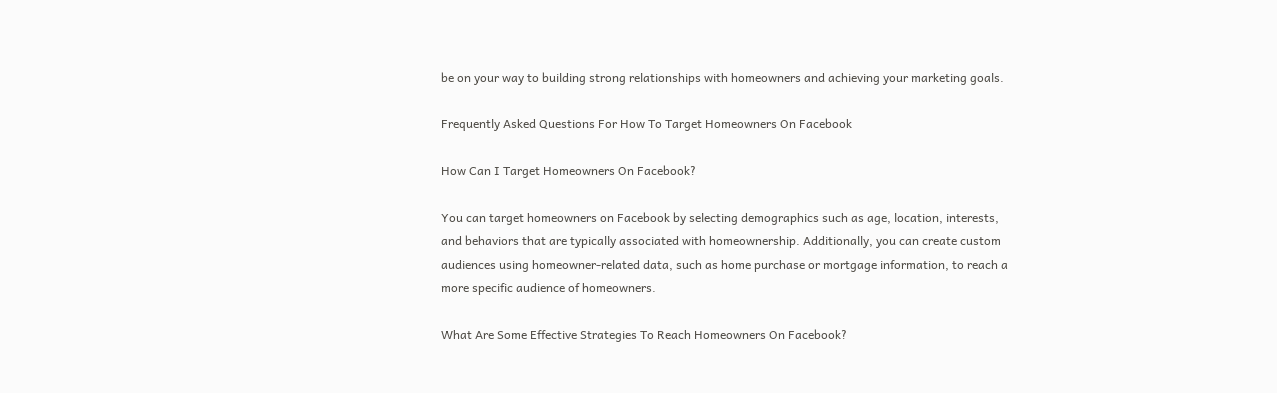be on your way to building strong relationships with homeowners and achieving your marketing goals.

Frequently Asked Questions For How To Target Homeowners On Facebook

How Can I Target Homeowners On Facebook?

You can target homeowners on Facebook by selecting demographics such as age, location, interests, and behaviors that are typically associated with homeownership. Additionally, you can create custom audiences using homeowner-related data, such as home purchase or mortgage information, to reach a more specific audience of homeowners.

What Are Some Effective Strategies To Reach Homeowners On Facebook?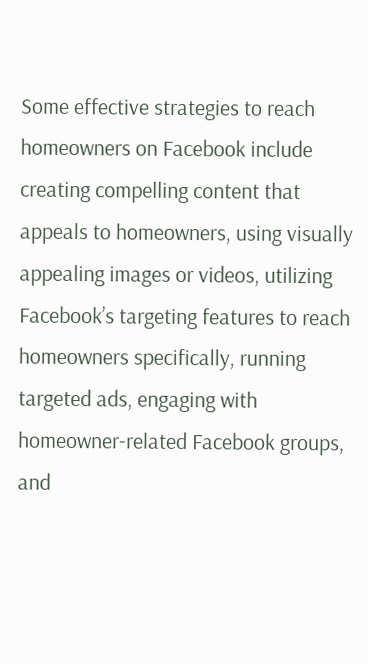Some effective strategies to reach homeowners on Facebook include creating compelling content that appeals to homeowners, using visually appealing images or videos, utilizing Facebook’s targeting features to reach homeowners specifically, running targeted ads, engaging with homeowner-related Facebook groups, and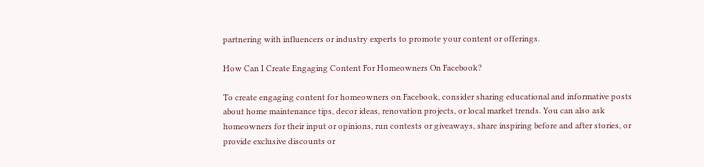partnering with influencers or industry experts to promote your content or offerings.

How Can I Create Engaging Content For Homeowners On Facebook?

To create engaging content for homeowners on Facebook, consider sharing educational and informative posts about home maintenance tips, decor ideas, renovation projects, or local market trends. You can also ask homeowners for their input or opinions, run contests or giveaways, share inspiring before and after stories, or provide exclusive discounts or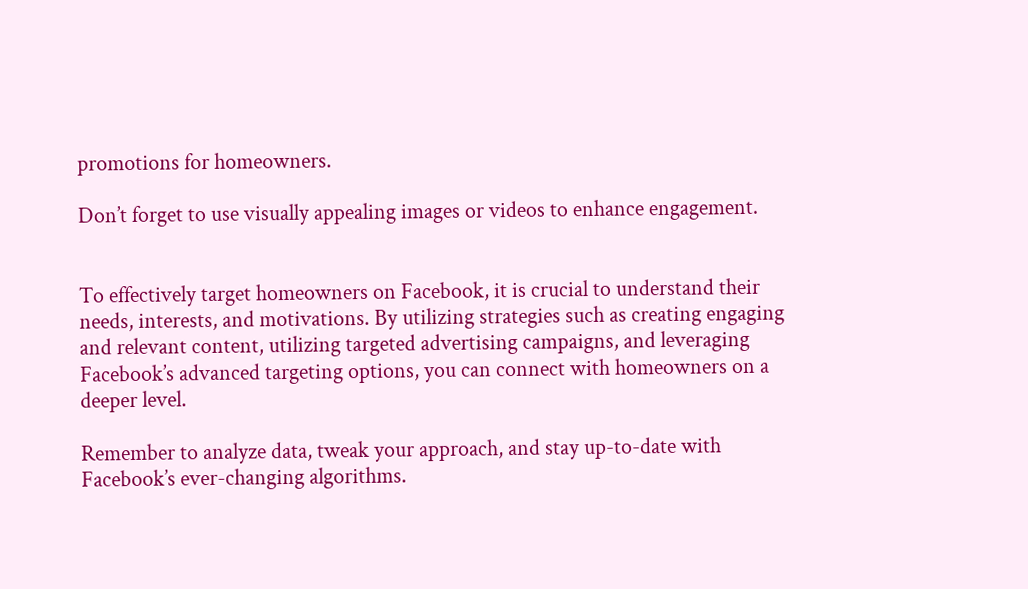promotions for homeowners.

Don’t forget to use visually appealing images or videos to enhance engagement.


To effectively target homeowners on Facebook, it is crucial to understand their needs, interests, and motivations. By utilizing strategies such as creating engaging and relevant content, utilizing targeted advertising campaigns, and leveraging Facebook’s advanced targeting options, you can connect with homeowners on a deeper level.

Remember to analyze data, tweak your approach, and stay up-to-date with Facebook’s ever-changing algorithms.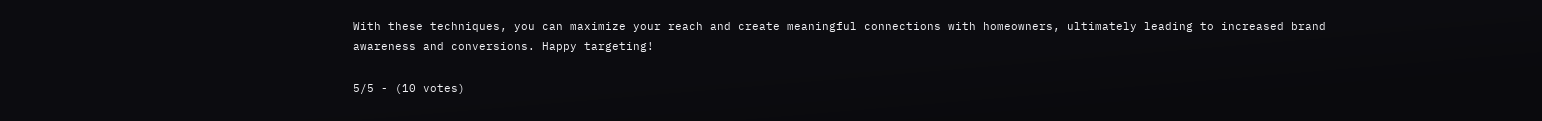With these techniques, you can maximize your reach and create meaningful connections with homeowners, ultimately leading to increased brand awareness and conversions. Happy targeting!

5/5 - (10 votes)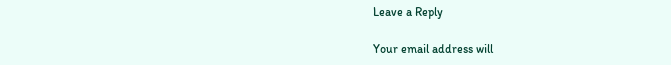Leave a Reply

Your email address will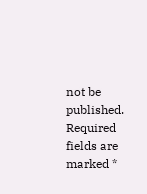not be published. Required fields are marked *